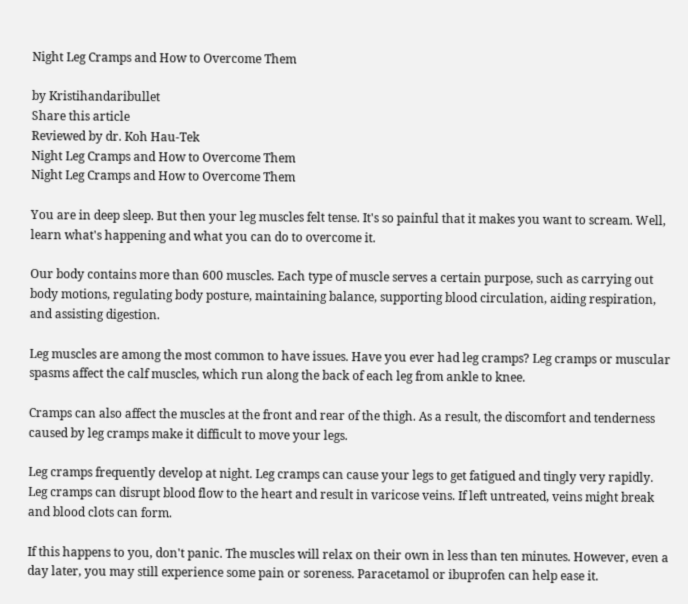Night Leg Cramps and How to Overcome Them

by Kristihandaribullet
Share this article
Reviewed by dr. Koh Hau-Tek
Night Leg Cramps and How to Overcome Them
Night Leg Cramps and How to Overcome Them

You are in deep sleep. But then your leg muscles felt tense. It's so painful that it makes you want to scream. Well, learn what's happening and what you can do to overcome it.

Our body contains more than 600 muscles. Each type of muscle serves a certain purpose, such as carrying out body motions, regulating body posture, maintaining balance, supporting blood circulation, aiding respiration, and assisting digestion.

Leg muscles are among the most common to have issues. Have you ever had leg cramps? Leg cramps or muscular spasms affect the calf muscles, which run along the back of each leg from ankle to knee.

Cramps can also affect the muscles at the front and rear of the thigh. As a result, the discomfort and tenderness caused by leg cramps make it difficult to move your legs.

Leg cramps frequently develop at night. Leg cramps can cause your legs to get fatigued and tingly very rapidly. Leg cramps can disrupt blood flow to the heart and result in varicose veins. If left untreated, veins might break and blood clots can form.

If this happens to you, don't panic. The muscles will relax on their own in less than ten minutes. However, even a day later, you may still experience some pain or soreness. Paracetamol or ibuprofen can help ease it.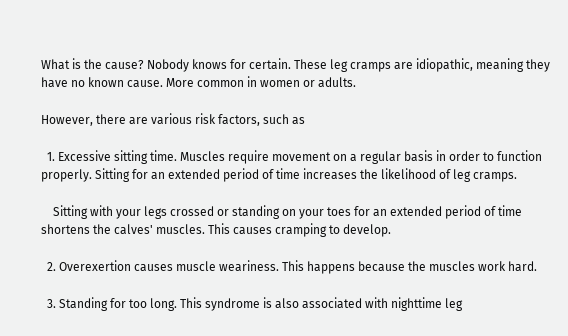What is the cause? Nobody knows for certain. These leg cramps are idiopathic, meaning they have no known cause. More common in women or adults.

However, there are various risk factors, such as

  1. Excessive sitting time. Muscles require movement on a regular basis in order to function properly. Sitting for an extended period of time increases the likelihood of leg cramps.

    Sitting with your legs crossed or standing on your toes for an extended period of time shortens the calves' muscles. This causes cramping to develop.

  2. Overexertion causes muscle weariness. This happens because the muscles work hard.

  3. Standing for too long. This syndrome is also associated with nighttime leg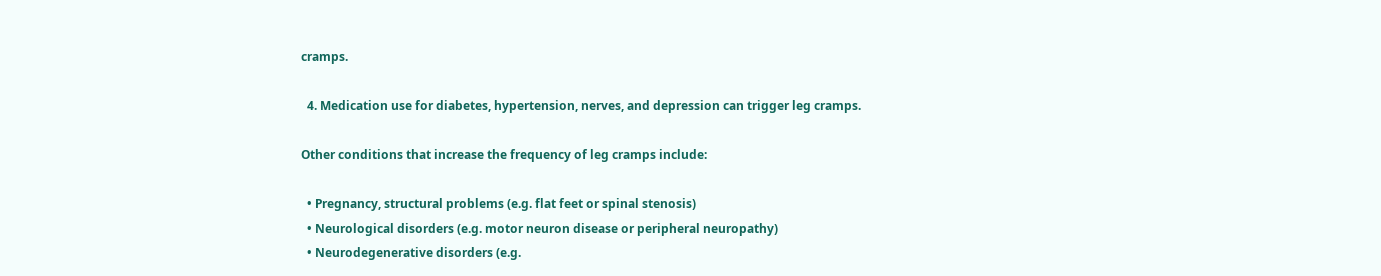cramps.

  4. Medication use for diabetes, hypertension, nerves, and depression can trigger leg cramps.

Other conditions that increase the frequency of leg cramps include:

  • Pregnancy, structural problems (e.g. flat feet or spinal stenosis)
  • Neurological disorders (e.g. motor neuron disease or peripheral neuropathy)
  • Neurodegenerative disorders (e.g.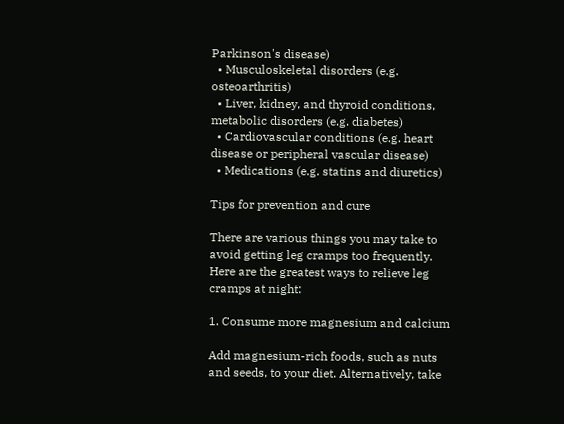Parkinson's disease)
  • Musculoskeletal disorders (e.g. osteoarthritis)
  • Liver, kidney, and thyroid conditions, metabolic disorders (e.g. diabetes)
  • Cardiovascular conditions (e.g. heart disease or peripheral vascular disease)
  • Medications (e.g. statins and diuretics)

Tips for prevention and cure

There are various things you may take to avoid getting leg cramps too frequently. Here are the greatest ways to relieve leg cramps at night:

1. Consume more magnesium and calcium

Add magnesium-rich foods, such as nuts and seeds, to your diet. Alternatively, take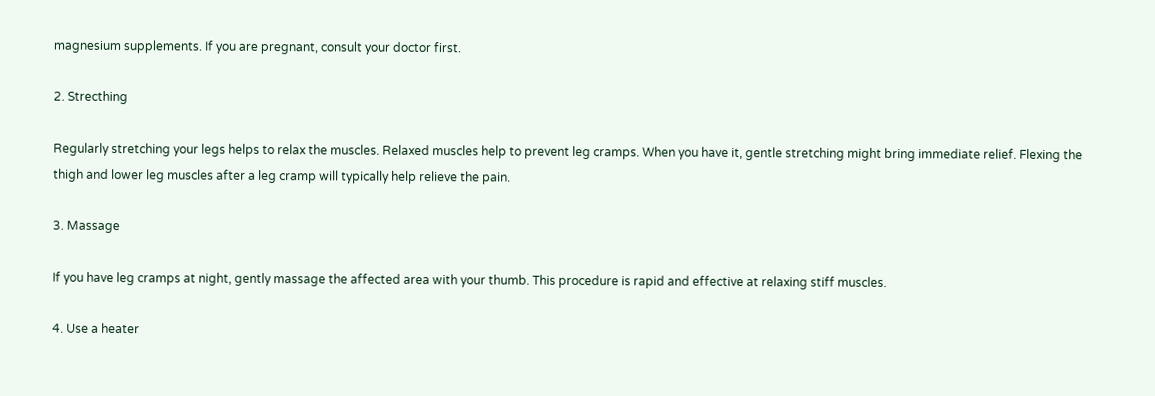magnesium supplements. If you are pregnant, consult your doctor first.

2. Strecthing

Regularly stretching your legs helps to relax the muscles. Relaxed muscles help to prevent leg cramps. When you have it, gentle stretching might bring immediate relief. Flexing the thigh and lower leg muscles after a leg cramp will typically help relieve the pain.

3. Massage

If you have leg cramps at night, gently massage the affected area with your thumb. This procedure is rapid and effective at relaxing stiff muscles.

4. Use a heater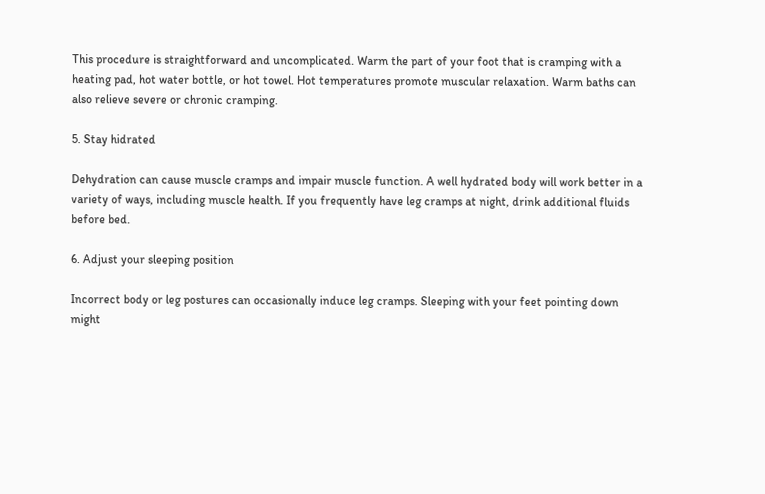This procedure is straightforward and uncomplicated. Warm the part of your foot that is cramping with a heating pad, hot water bottle, or hot towel. Hot temperatures promote muscular relaxation. Warm baths can also relieve severe or chronic cramping.

5. Stay hidrated

Dehydration can cause muscle cramps and impair muscle function. A well hydrated body will work better in a variety of ways, including muscle health. If you frequently have leg cramps at night, drink additional fluids before bed.

6. Adjust your sleeping position

Incorrect body or leg postures can occasionally induce leg cramps. Sleeping with your feet pointing down might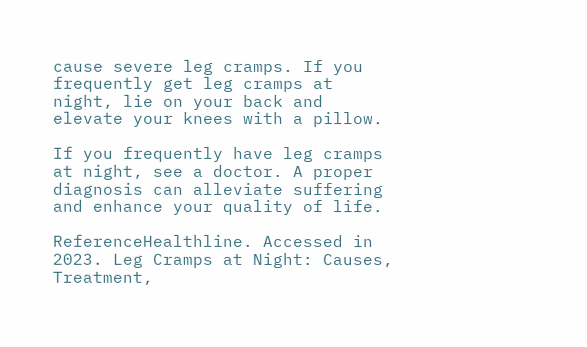cause severe leg cramps. If you frequently get leg cramps at night, lie on your back and elevate your knees with a pillow.

If you frequently have leg cramps at night, see a doctor. A proper diagnosis can alleviate suffering and enhance your quality of life.

ReferenceHealthline. Accessed in 2023. Leg Cramps at Night: Causes, Treatment,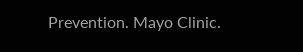Prevention. Mayo Clinic.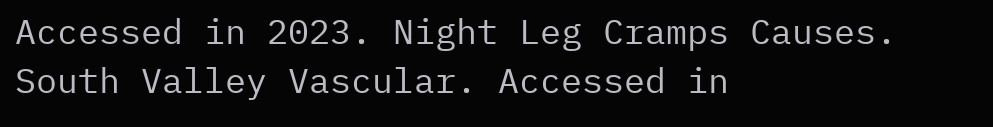Accessed in 2023. Night Leg Cramps Causes. South Valley Vascular. Accessed in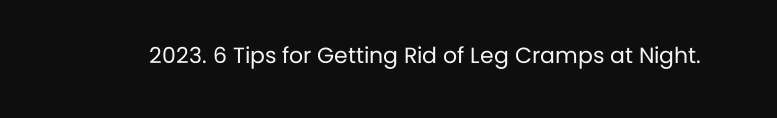2023. 6 Tips for Getting Rid of Leg Cramps at Night.